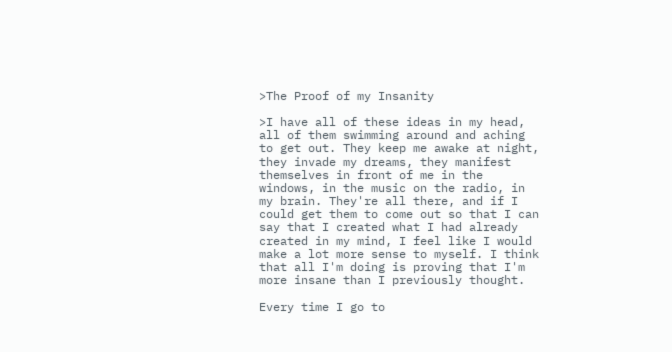>The Proof of my Insanity

>I have all of these ideas in my head, all of them swimming around and aching to get out. They keep me awake at night, they invade my dreams, they manifest themselves in front of me in the windows, in the music on the radio, in my brain. They're all there, and if I could get them to come out so that I can say that I created what I had already created in my mind, I feel like I would make a lot more sense to myself. I think that all I'm doing is proving that I'm more insane than I previously thought.

Every time I go to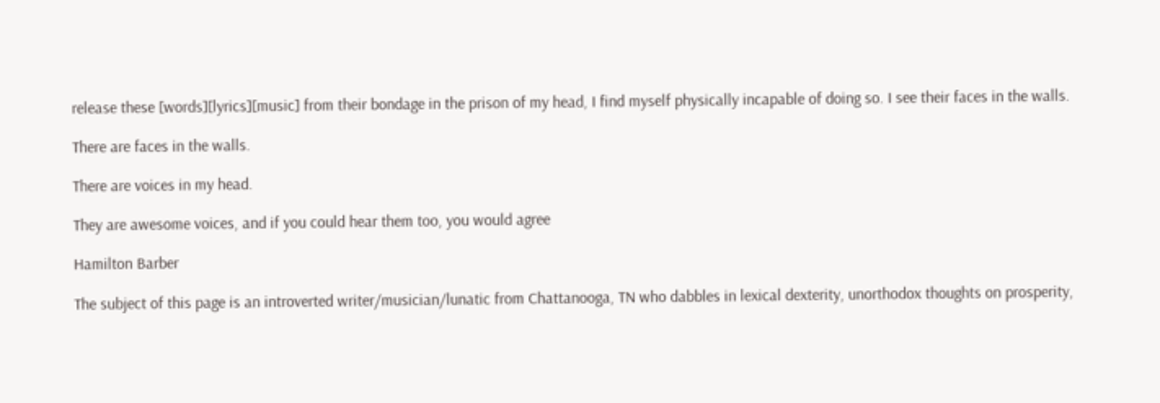release these [words][lyrics][music] from their bondage in the prison of my head, I find myself physically incapable of doing so. I see their faces in the walls.

There are faces in the walls.

There are voices in my head.

They are awesome voices, and if you could hear them too, you would agree

Hamilton Barber

The subject of this page is an introverted writer/musician/lunatic from Chattanooga, TN who dabbles in lexical dexterity, unorthodox thoughts on prosperity,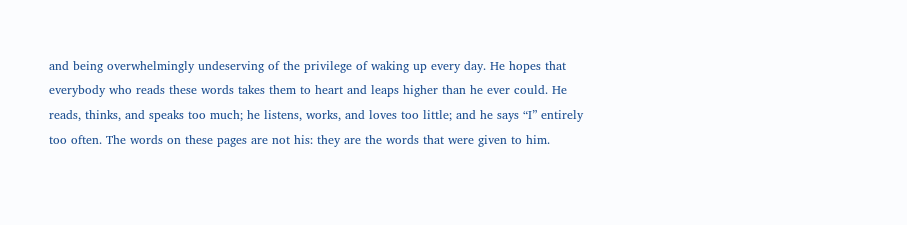and being overwhelmingly undeserving of the privilege of waking up every day. He hopes that everybody who reads these words takes them to heart and leaps higher than he ever could. He reads, thinks, and speaks too much; he listens, works, and loves too little; and he says “I” entirely too often. The words on these pages are not his: they are the words that were given to him.